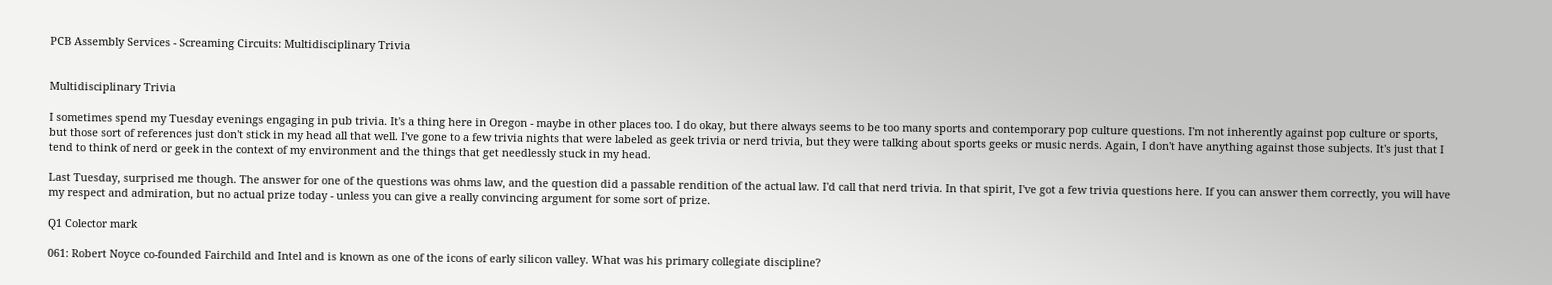PCB Assembly Services - Screaming Circuits: Multidisciplinary Trivia


Multidisciplinary Trivia

I sometimes spend my Tuesday evenings engaging in pub trivia. It's a thing here in Oregon - maybe in other places too. I do okay, but there always seems to be too many sports and contemporary pop culture questions. I'm not inherently against pop culture or sports, but those sort of references just don't stick in my head all that well. I've gone to a few trivia nights that were labeled as geek trivia or nerd trivia, but they were talking about sports geeks or music nerds. Again, I don't have anything against those subjects. It's just that I tend to think of nerd or geek in the context of my environment and the things that get needlessly stuck in my head.

Last Tuesday, surprised me though. The answer for one of the questions was ohms law, and the question did a passable rendition of the actual law. I'd call that nerd trivia. In that spirit, I've got a few trivia questions here. If you can answer them correctly, you will have my respect and admiration, but no actual prize today - unless you can give a really convincing argument for some sort of prize.

Q1 Colector mark

061: Robert Noyce co-founded Fairchild and Intel and is known as one of the icons of early silicon valley. What was his primary collegiate discipline?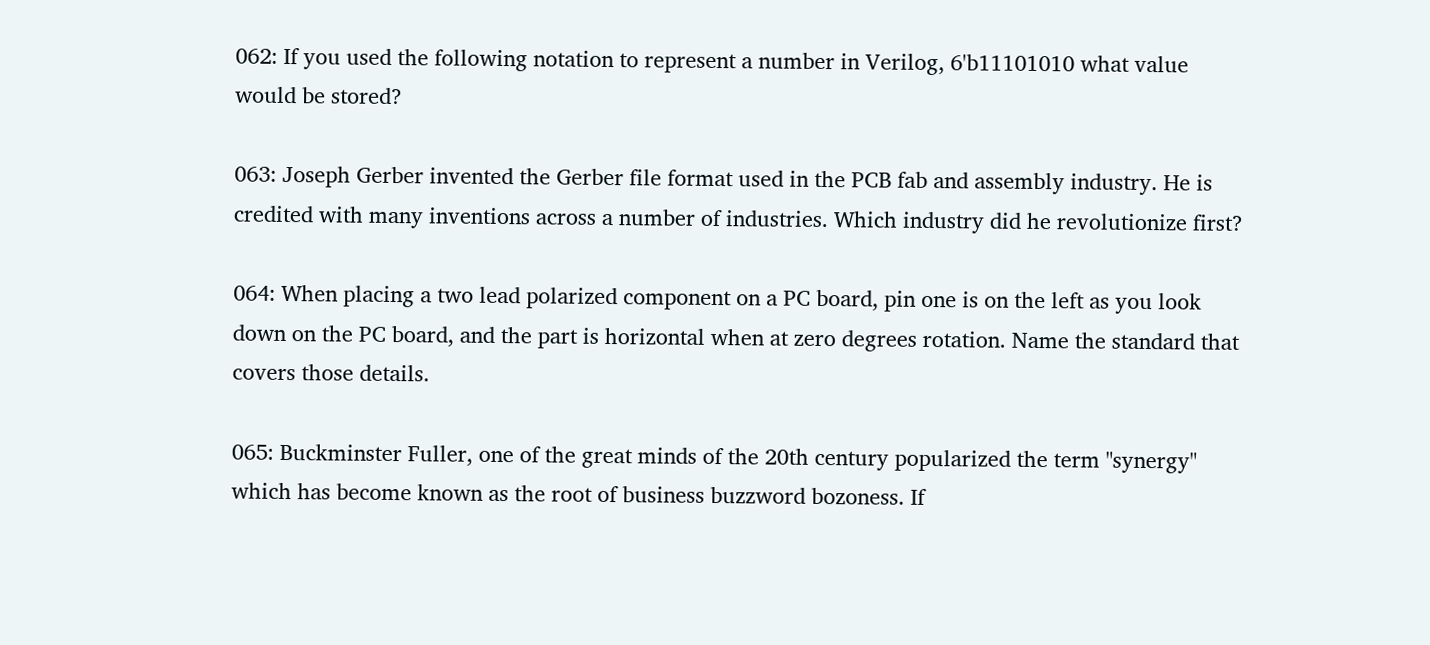062: If you used the following notation to represent a number in Verilog, 6'b11101010 what value would be stored?

063: Joseph Gerber invented the Gerber file format used in the PCB fab and assembly industry. He is credited with many inventions across a number of industries. Which industry did he revolutionize first?

064: When placing a two lead polarized component on a PC board, pin one is on the left as you look down on the PC board, and the part is horizontal when at zero degrees rotation. Name the standard that covers those details.

065: Buckminster Fuller, one of the great minds of the 20th century popularized the term "synergy" which has become known as the root of business buzzword bozoness. If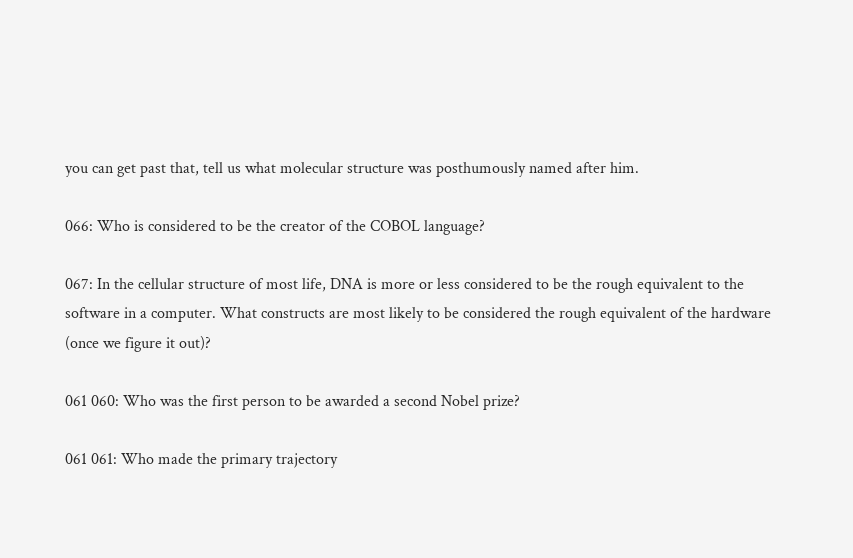you can get past that, tell us what molecular structure was posthumously named after him.

066: Who is considered to be the creator of the COBOL language?

067: In the cellular structure of most life, DNA is more or less considered to be the rough equivalent to the software in a computer. What constructs are most likely to be considered the rough equivalent of the hardware (once we figure it out)?

061 060: Who was the first person to be awarded a second Nobel prize?

061 061: Who made the primary trajectory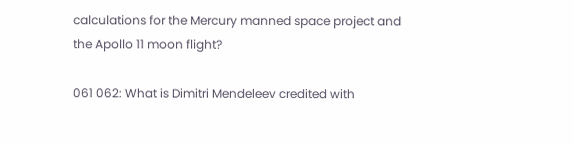calculations for the Mercury manned space project and the Apollo 11 moon flight?

061 062: What is Dimitri Mendeleev credited with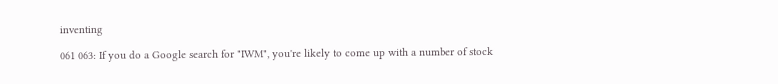inventing

061 063: If you do a Google search for "IWM", you're likely to come up with a number of stock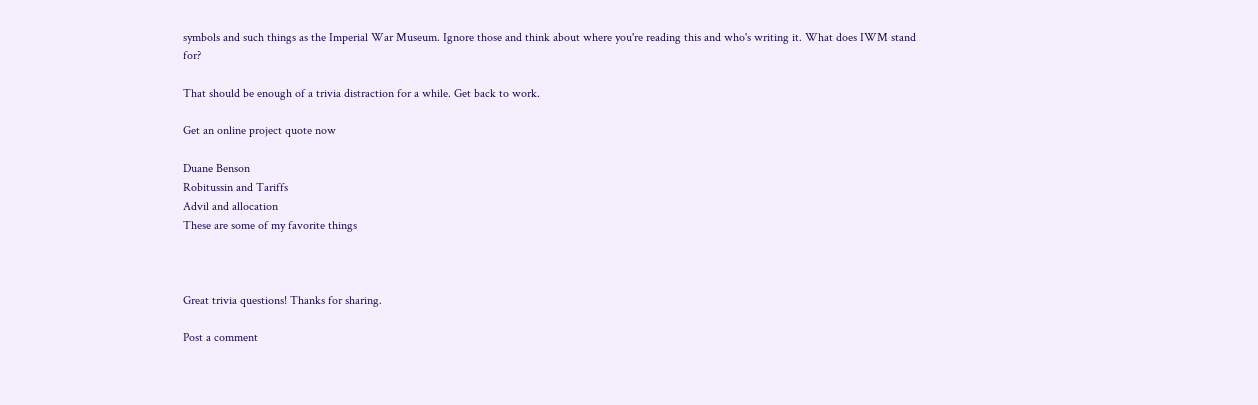symbols and such things as the Imperial War Museum. Ignore those and think about where you're reading this and who's writing it. What does IWM stand for?

That should be enough of a trivia distraction for a while. Get back to work.

Get an online project quote now

Duane Benson
Robitussin and Tariffs
Advil and allocation
These are some of my favorite things



Great trivia questions! Thanks for sharing.

Post a comment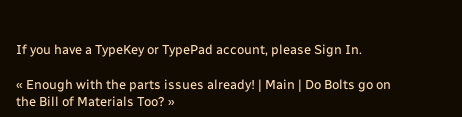If you have a TypeKey or TypePad account, please Sign In.

« Enough with the parts issues already! | Main | Do Bolts go on the Bill of Materials Too? »